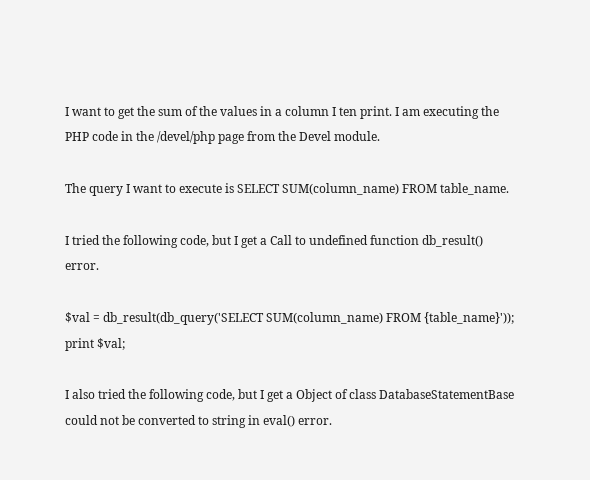I want to get the sum of the values in a column I ten print. I am executing the PHP code in the /devel/php page from the Devel module.

The query I want to execute is SELECT SUM(column_name) FROM table_name.

I tried the following code, but I get a Call to undefined function db_result() error.

$val = db_result(db_query('SELECT SUM(column_name) FROM {table_name}'));
print $val;

I also tried the following code, but I get a Object of class DatabaseStatementBase could not be converted to string in eval() error.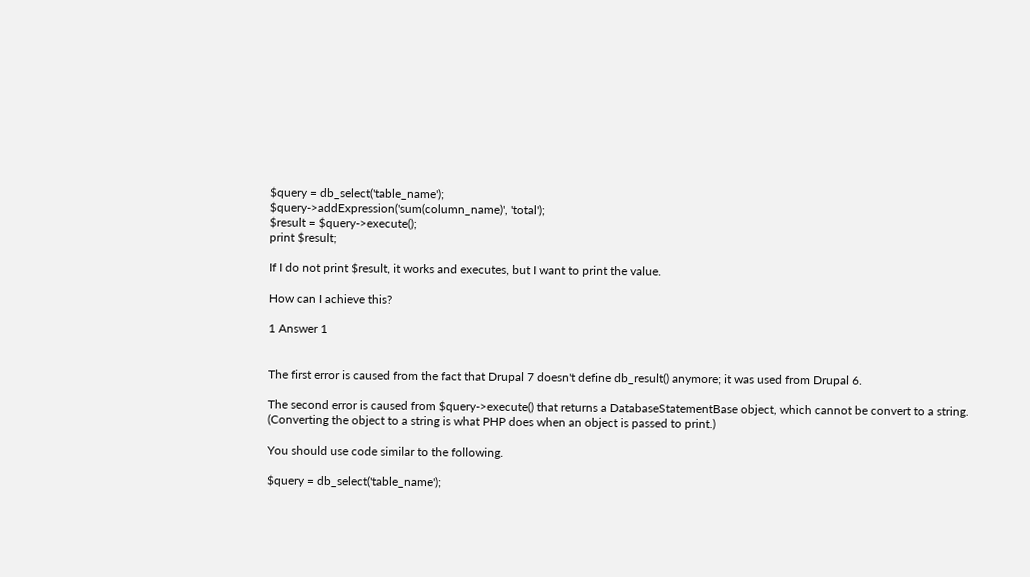$query = db_select('table_name');
$query->addExpression('sum(column_name)', 'total');
$result = $query->execute();
print $result;

If I do not print $result, it works and executes, but I want to print the value.

How can I achieve this?

1 Answer 1


The first error is caused from the fact that Drupal 7 doesn't define db_result() anymore; it was used from Drupal 6.

The second error is caused from $query->execute() that returns a DatabaseStatementBase object, which cannot be convert to a string. (Converting the object to a string is what PHP does when an object is passed to print.)

You should use code similar to the following.

$query = db_select('table_name');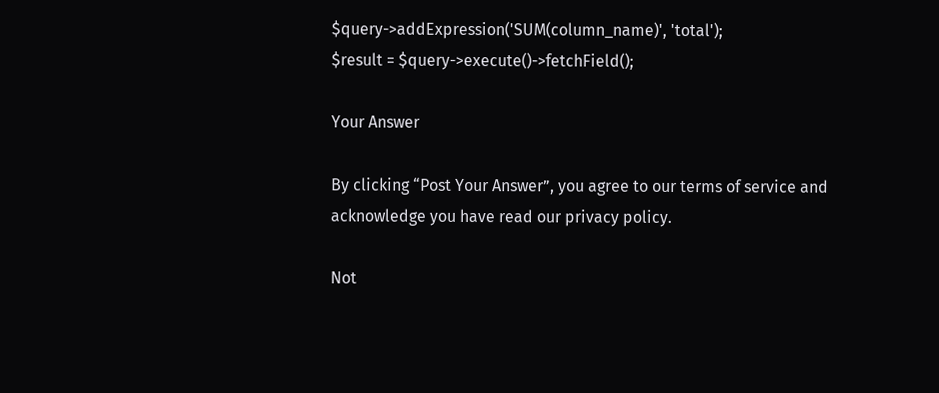$query->addExpression('SUM(column_name)', 'total');
$result = $query->execute()->fetchField();

Your Answer

By clicking “Post Your Answer”, you agree to our terms of service and acknowledge you have read our privacy policy.

Not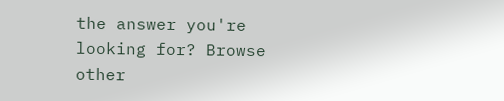the answer you're looking for? Browse other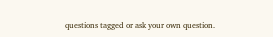questions tagged or ask your own question.